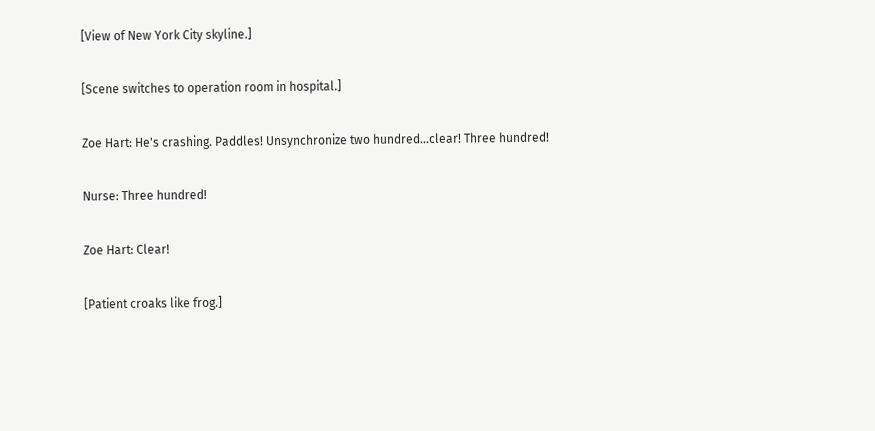[View of New York City skyline.]

[Scene switches to operation room in hospital.]

Zoe Hart: He's crashing. Paddles! Unsynchronize two hundred...clear! Three hundred!

Nurse: Three hundred!

Zoe Hart: Clear!

[Patient croaks like frog.]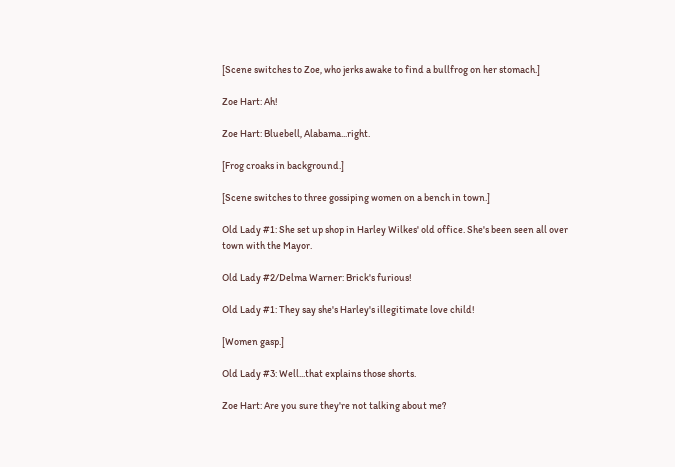[Scene switches to Zoe, who jerks awake to find a bullfrog on her stomach.]

Zoe Hart: Ah!

Zoe Hart: Bluebell, Alabama...right.

[Frog croaks in background.]

[Scene switches to three gossiping women on a bench in town.]

Old Lady #1: She set up shop in Harley Wilkes' old office. She's been seen all over town with the Mayor.

Old Lady #2/Delma Warner: Brick's furious!

Old Lady #1: They say she's Harley's illegitimate love child!

[Women gasp.]

Old Lady #3: Well...that explains those shorts.

Zoe Hart: Are you sure they're not talking about me?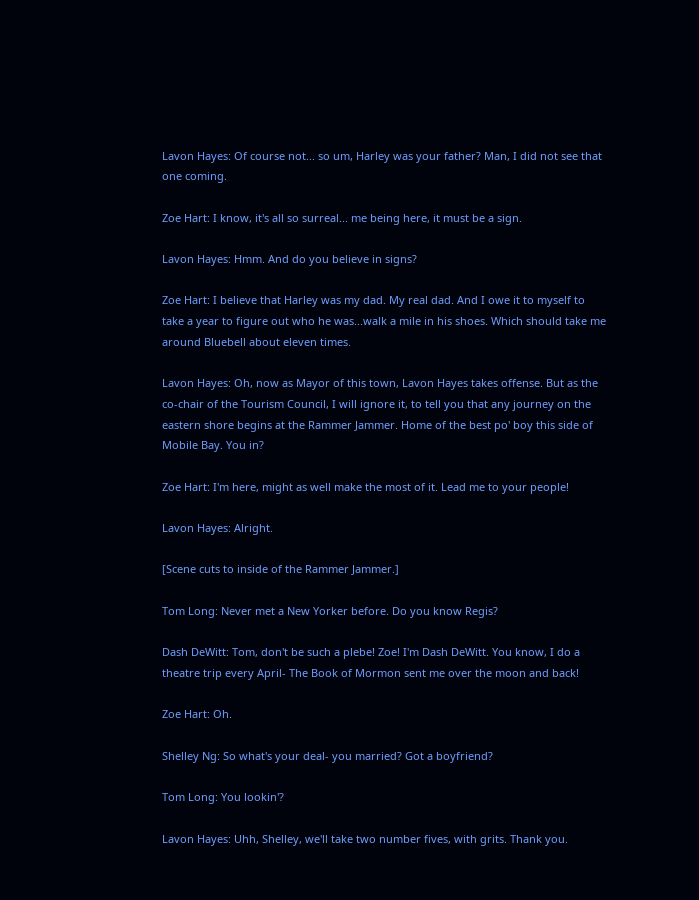Lavon Hayes: Of course not... so um, Harley was your father? Man, I did not see that one coming.

Zoe Hart: I know, it's all so surreal... me being here, it must be a sign.

Lavon Hayes: Hmm. And do you believe in signs?

Zoe Hart: I believe that Harley was my dad. My real dad. And I owe it to myself to take a year to figure out who he was...walk a mile in his shoes. Which should take me around Bluebell about eleven times.

Lavon Hayes: Oh, now as Mayor of this town, Lavon Hayes takes offense. But as the co-chair of the Tourism Council, I will ignore it, to tell you that any journey on the eastern shore begins at the Rammer Jammer. Home of the best po' boy this side of Mobile Bay. You in?

Zoe Hart: I'm here, might as well make the most of it. Lead me to your people!

Lavon Hayes: Alright.

[Scene cuts to inside of the Rammer Jammer.]

Tom Long: Never met a New Yorker before. Do you know Regis?

Dash DeWitt: Tom, don't be such a plebe! Zoe! I'm Dash DeWitt. You know, I do a theatre trip every April- The Book of Mormon sent me over the moon and back!

Zoe Hart: Oh.

Shelley Ng: So what's your deal- you married? Got a boyfriend?

Tom Long: You lookin'?

Lavon Hayes: Uhh, Shelley, we'll take two number fives, with grits. Thank you.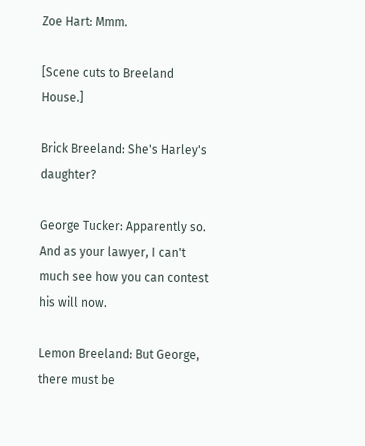Zoe Hart: Mmm.

[Scene cuts to Breeland House.]

Brick Breeland: She's Harley's daughter?

George Tucker: Apparently so. And as your lawyer, I can't much see how you can contest his will now.

Lemon Breeland: But George, there must be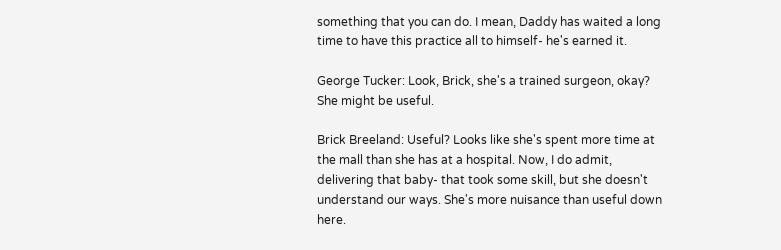something that you can do. I mean, Daddy has waited a long time to have this practice all to himself- he's earned it.

George Tucker: Look, Brick, she's a trained surgeon, okay? She might be useful.

Brick Breeland: Useful? Looks like she's spent more time at the mall than she has at a hospital. Now, I do admit, delivering that baby- that took some skill, but she doesn't understand our ways. She's more nuisance than useful down here.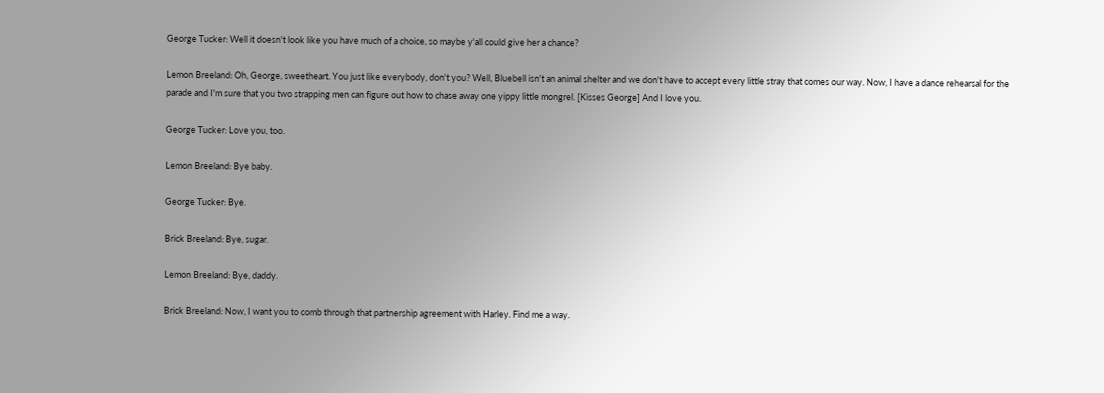George Tucker: Well it doesn't look like you have much of a choice, so maybe y'all could give her a chance?

Lemon Breeland: Oh, George, sweetheart. You just like everybody, don't you? Well, Bluebell isn't an animal shelter and we don't have to accept every little stray that comes our way. Now, I have a dance rehearsal for the parade and I'm sure that you two strapping men can figure out how to chase away one yippy little mongrel. [Kisses George] And I love you.

George Tucker: Love you, too.

Lemon Breeland: Bye baby.

George Tucker: Bye.

Brick Breeland: Bye, sugar.

Lemon Breeland: Bye, daddy.

Brick Breeland: Now, I want you to comb through that partnership agreement with Harley. Find me a way.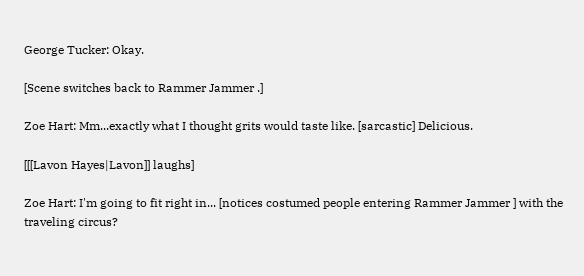George Tucker: Okay.

[Scene switches back to Rammer Jammer .]

Zoe Hart: Mm...exactly what I thought grits would taste like. [sarcastic] Delicious.

[[[Lavon Hayes|Lavon]] laughs]

Zoe Hart: I'm going to fit right in... [notices costumed people entering Rammer Jammer ] with the traveling circus?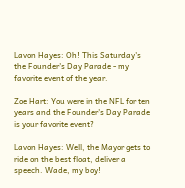Lavon Hayes: Oh! This Saturday's the Founder's Day Parade - my favorite event of the year.

Zoe Hart: You were in the NFL for ten years and the Founder's Day Parade is your favorite event?

Lavon Hayes: Well, the Mayor gets to ride on the best float, deliver a speech. Wade, my boy!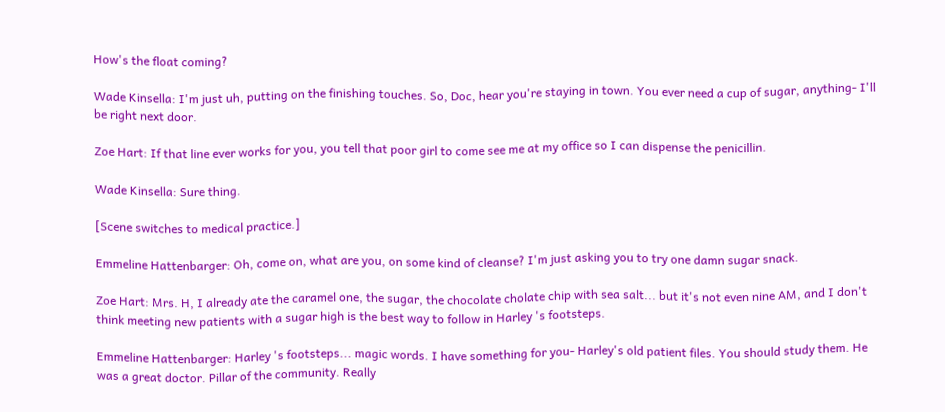How's the float coming?

Wade Kinsella: I'm just uh, putting on the finishing touches. So, Doc, hear you're staying in town. You ever need a cup of sugar, anything- I'll be right next door.

Zoe Hart: If that line ever works for you, you tell that poor girl to come see me at my office so I can dispense the penicillin.

Wade Kinsella: Sure thing.

[Scene switches to medical practice.]

Emmeline Hattenbarger: Oh, come on, what are you, on some kind of cleanse? I'm just asking you to try one damn sugar snack.

Zoe Hart: Mrs. H, I already ate the caramel one, the sugar, the chocolate cholate chip with sea salt... but it's not even nine AM, and I don't think meeting new patients with a sugar high is the best way to follow in Harley 's footsteps.

Emmeline Hattenbarger: Harley 's footsteps... magic words. I have something for you- Harley's old patient files. You should study them. He was a great doctor. Pillar of the community. Really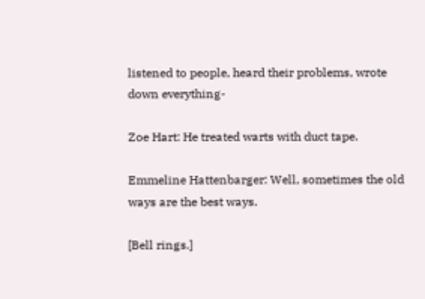listened to people, heard their problems, wrote down everything-

Zoe Hart: He treated warts with duct tape.

Emmeline Hattenbarger: Well, sometimes the old ways are the best ways.

[Bell rings.]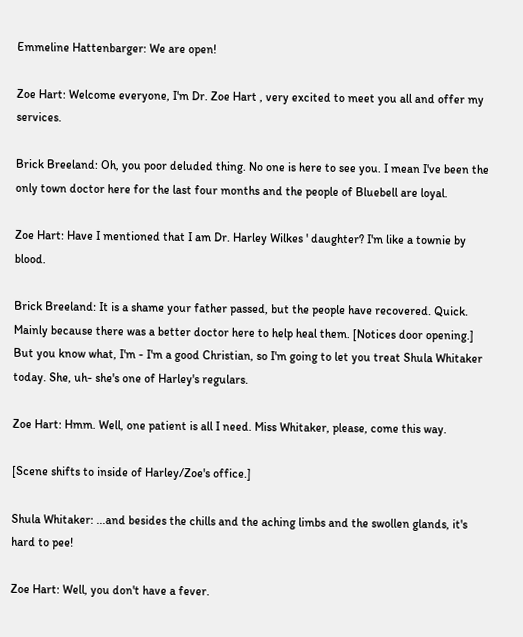Emmeline Hattenbarger: We are open!

Zoe Hart: Welcome everyone, I'm Dr. Zoe Hart , very excited to meet you all and offer my services.

Brick Breeland: Oh, you poor deluded thing. No one is here to see you. I mean I've been the only town doctor here for the last four months and the people of Bluebell are loyal.

Zoe Hart: Have I mentioned that I am Dr. Harley Wilkes ' daughter? I'm like a townie by blood.

Brick Breeland: It is a shame your father passed, but the people have recovered. Quick. Mainly because there was a better doctor here to help heal them. [Notices door opening.] But you know what, I'm - I'm a good Christian, so I'm going to let you treat Shula Whitaker today. She, uh- she's one of Harley's regulars.

Zoe Hart: Hmm. Well, one patient is all I need. Miss Whitaker, please, come this way.

[Scene shifts to inside of Harley/Zoe's office.]

Shula Whitaker: ...and besides the chills and the aching limbs and the swollen glands, it's hard to pee!

Zoe Hart: Well, you don't have a fever.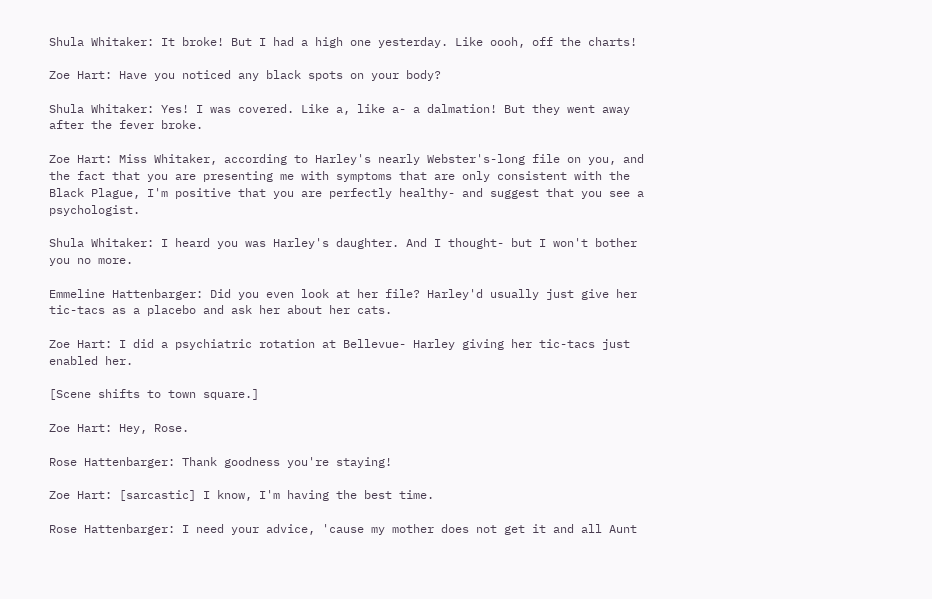Shula Whitaker: It broke! But I had a high one yesterday. Like oooh, off the charts!

Zoe Hart: Have you noticed any black spots on your body?

Shula Whitaker: Yes! I was covered. Like a, like a- a dalmation! But they went away after the fever broke.

Zoe Hart: Miss Whitaker, according to Harley's nearly Webster's-long file on you, and the fact that you are presenting me with symptoms that are only consistent with the Black Plague, I'm positive that you are perfectly healthy- and suggest that you see a psychologist.

Shula Whitaker: I heard you was Harley's daughter. And I thought- but I won't bother you no more.

Emmeline Hattenbarger: Did you even look at her file? Harley'd usually just give her tic-tacs as a placebo and ask her about her cats.

Zoe Hart: I did a psychiatric rotation at Bellevue- Harley giving her tic-tacs just enabled her.

[Scene shifts to town square.]

Zoe Hart: Hey, Rose.

Rose Hattenbarger: Thank goodness you're staying!

Zoe Hart: [sarcastic] I know, I'm having the best time.

Rose Hattenbarger: I need your advice, 'cause my mother does not get it and all Aunt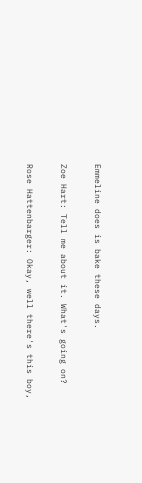Emmeline does is bake these days.

Zoe Hart: Tell me about it. What's going on?

Rose Hattenbarger: Okay, well there's this boy,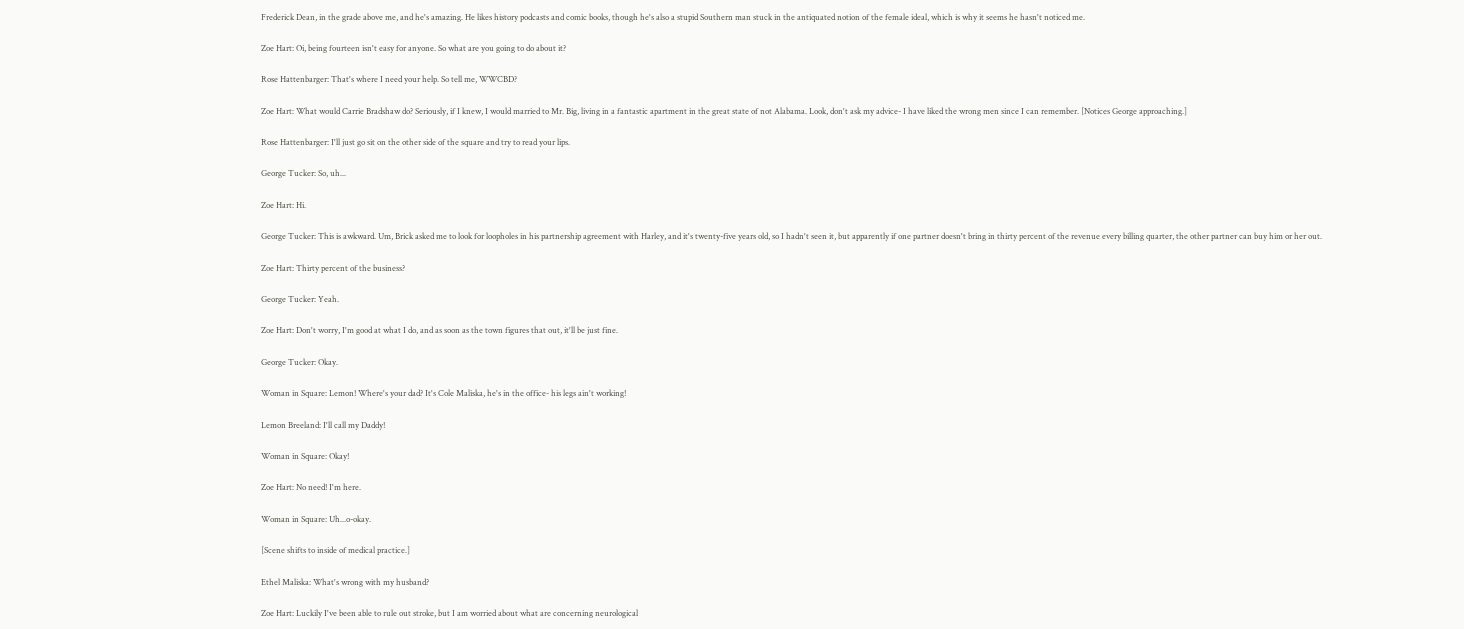Frederick Dean, in the grade above me, and he's amazing. He likes history podcasts and comic books, though he's also a stupid Southern man stuck in the antiquated notion of the female ideal, which is why it seems he hasn't noticed me.

Zoe Hart: Oi, being fourteen isn't easy for anyone. So what are you going to do about it?

Rose Hattenbarger: That's where I need your help. So tell me, WWCBD?

Zoe Hart: What would Carrie Bradshaw do? Seriously, if I knew, I would married to Mr. Big, living in a fantastic apartment in the great state of not Alabama. Look, don't ask my advice- I have liked the wrong men since I can remember. [Notices George approaching.]

Rose Hattenbarger: I'll just go sit on the other side of the square and try to read your lips.

George Tucker: So, uh...

Zoe Hart: Hi.

George Tucker: This is awkward. Um, Brick asked me to look for loopholes in his partnership agreement with Harley, and it's twenty-five years old, so I hadn't seen it, but apparently if one partner doesn't bring in thirty percent of the revenue every billing quarter, the other partner can buy him or her out.

Zoe Hart: Thirty percent of the business?

George Tucker: Yeah.

Zoe Hart: Don't worry, I'm good at what I do, and as soon as the town figures that out, it'll be just fine.

George Tucker: Okay.

Woman in Square: Lemon! Where's your dad? It's Cole Maliska, he's in the office- his legs ain't working!

Lemon Breeland: I'll call my Daddy!

Woman in Square: Okay!

Zoe Hart: No need! I'm here.

Woman in Square: Uh...o-okay.

[Scene shifts to inside of medical practice.]

Ethel Maliska: What's wrong with my husband?

Zoe Hart: Luckily I've been able to rule out stroke, but I am worried about what are concerning neurological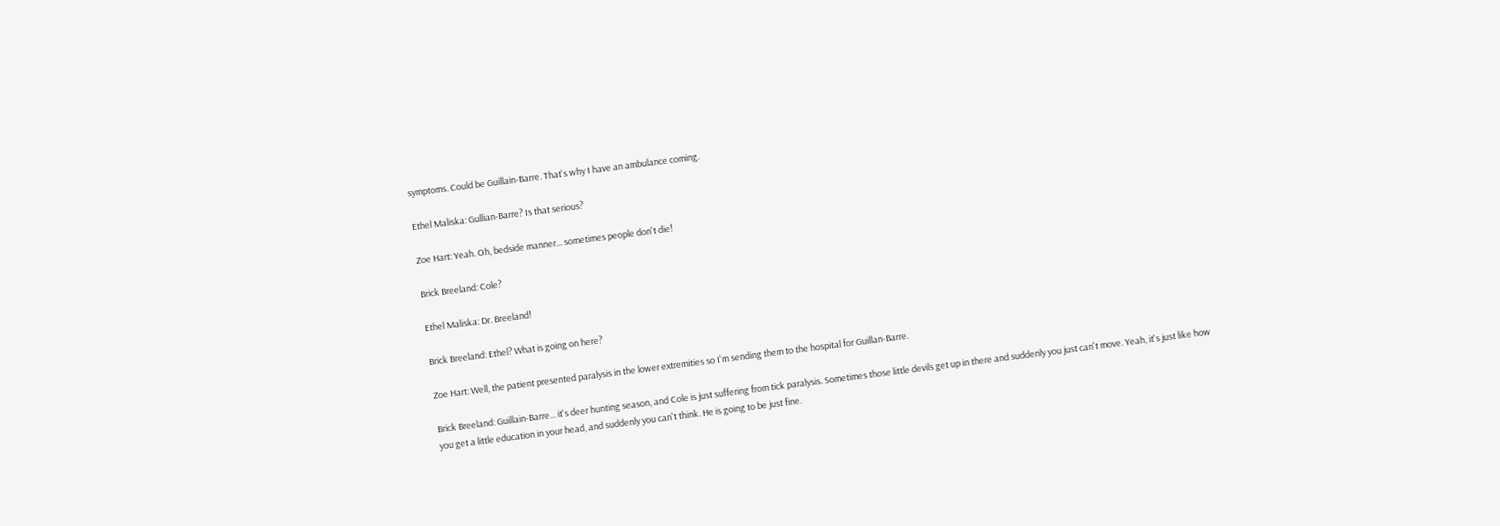symptoms. Could be Guillain-Barre. That's why I have an ambulance coming.

Ethel Maliska: Gullian-Barre? Is that serious?

Zoe Hart: Yeah. Oh, bedside manner... sometimes people don't die!

Brick Breeland: Cole?

Ethel Maliska: Dr. Breeland!

Brick Breeland: Ethel? What is going on here?

Zoe Hart: Well, the patient presented paralysis in the lower extremities so I'm sending them to the hospital for Guillan-Barre.

Brick Breeland: Guillain-Barre... it's deer hunting season, and Cole is just suffering from tick paralysis. Sometimes those little devils get up in there and suddenly you just can't move. Yeah, it's just like how you get a little education in your head, and suddenly you can't think. He is going to be just fine.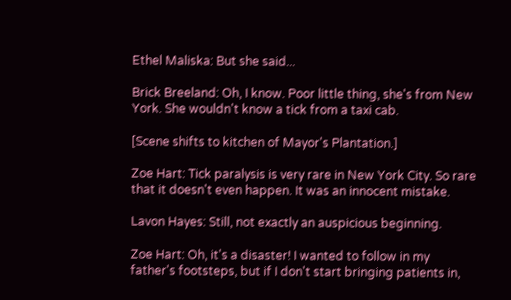Ethel Maliska: But she said...

Brick Breeland: Oh, I know. Poor little thing, she's from New York. She wouldn't know a tick from a taxi cab.

[Scene shifts to kitchen of Mayor's Plantation.]

Zoe Hart: Tick paralysis is very rare in New York City. So rare that it doesn't even happen. It was an innocent mistake.

Lavon Hayes: Still, not exactly an auspicious beginning.

Zoe Hart: Oh, it's a disaster! I wanted to follow in my father's footsteps, but if I don't start bringing patients in,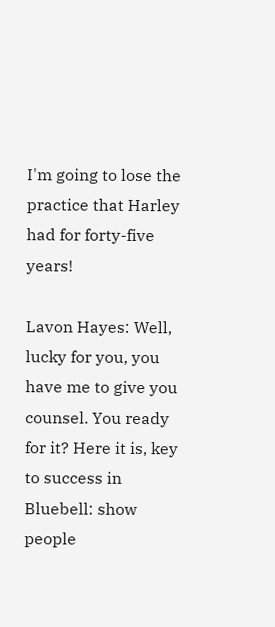I'm going to lose the practice that Harley had for forty-five years!

Lavon Hayes: Well, lucky for you, you have me to give you counsel. You ready for it? Here it is, key to success in Bluebell: show people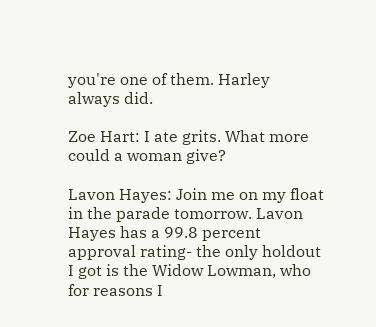you're one of them. Harley always did.

Zoe Hart: I ate grits. What more could a woman give?

Lavon Hayes: Join me on my float in the parade tomorrow. Lavon Hayes has a 99.8 percent approval rating- the only holdout I got is the Widow Lowman, who for reasons I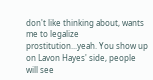don't like thinking about, wants me to legalize prostitution...yeah. You show up on Lavon Hayes' side, people will see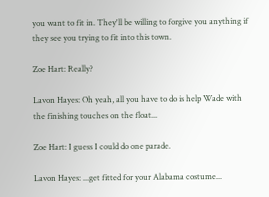you want to fit in. They'll be willing to forgive you anything if they see you trying to fit into this town.

Zoe Hart: Really?

Lavon Hayes: Oh yeah, all you have to do is help Wade with the finishing touches on the float...

Zoe Hart: I guess I could do one parade.

Lavon Hayes: ...get fitted for your Alabama costume...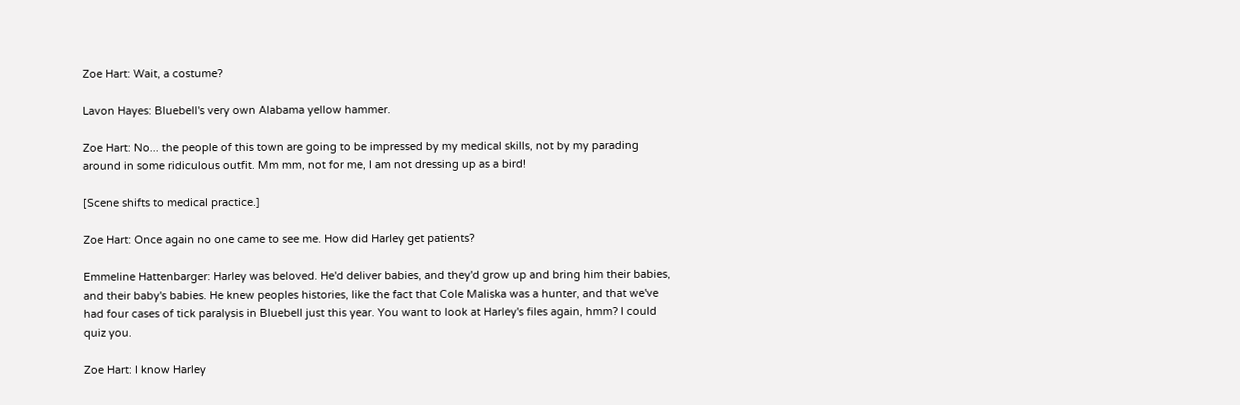Zoe Hart: Wait, a costume?

Lavon Hayes: Bluebell's very own Alabama yellow hammer.

Zoe Hart: No... the people of this town are going to be impressed by my medical skills, not by my parading around in some ridiculous outfit. Mm mm, not for me, I am not dressing up as a bird!

[Scene shifts to medical practice.]

Zoe Hart: Once again no one came to see me. How did Harley get patients?

Emmeline Hattenbarger: Harley was beloved. He'd deliver babies, and they'd grow up and bring him their babies, and their baby's babies. He knew peoples histories, like the fact that Cole Maliska was a hunter, and that we've had four cases of tick paralysis in Bluebell just this year. You want to look at Harley's files again, hmm? I could quiz you.

Zoe Hart: I know Harley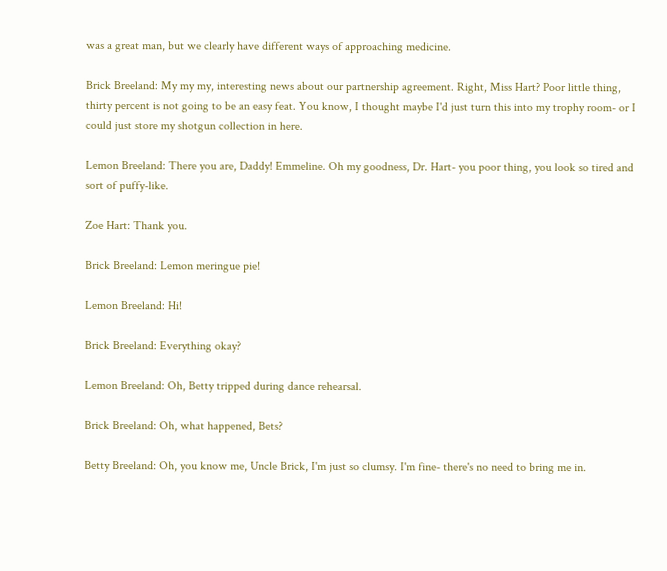was a great man, but we clearly have different ways of approaching medicine.

Brick Breeland: My my my, interesting news about our partnership agreement. Right, Miss Hart? Poor little thing, thirty percent is not going to be an easy feat. You know, I thought maybe I'd just turn this into my trophy room- or I could just store my shotgun collection in here.

Lemon Breeland: There you are, Daddy! Emmeline. Oh my goodness, Dr. Hart- you poor thing, you look so tired and sort of puffy-like.

Zoe Hart: Thank you.

Brick Breeland: Lemon meringue pie!

Lemon Breeland: Hi!

Brick Breeland: Everything okay?

Lemon Breeland: Oh, Betty tripped during dance rehearsal.

Brick Breeland: Oh, what happened, Bets?

Betty Breeland: Oh, you know me, Uncle Brick, I'm just so clumsy. I'm fine- there's no need to bring me in.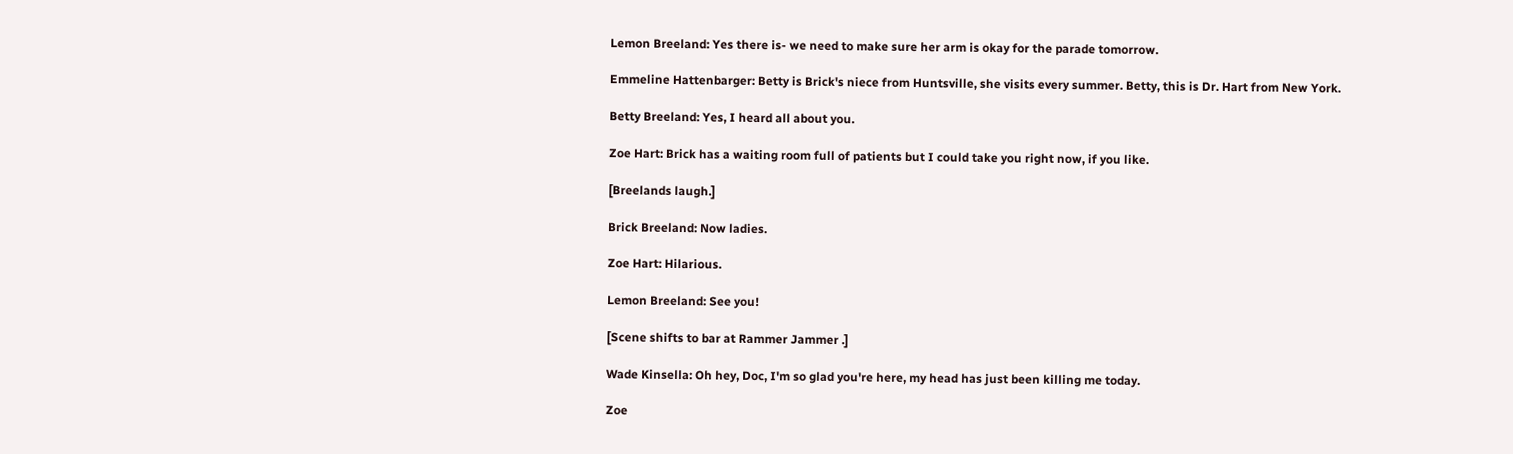Lemon Breeland: Yes there is- we need to make sure her arm is okay for the parade tomorrow.

Emmeline Hattenbarger: Betty is Brick's niece from Huntsville, she visits every summer. Betty, this is Dr. Hart from New York.

Betty Breeland: Yes, I heard all about you.

Zoe Hart: Brick has a waiting room full of patients but I could take you right now, if you like.

[Breelands laugh.]

Brick Breeland: Now ladies.

Zoe Hart: Hilarious.

Lemon Breeland: See you!

[Scene shifts to bar at Rammer Jammer .]

Wade Kinsella: Oh hey, Doc, I'm so glad you're here, my head has just been killing me today.

Zoe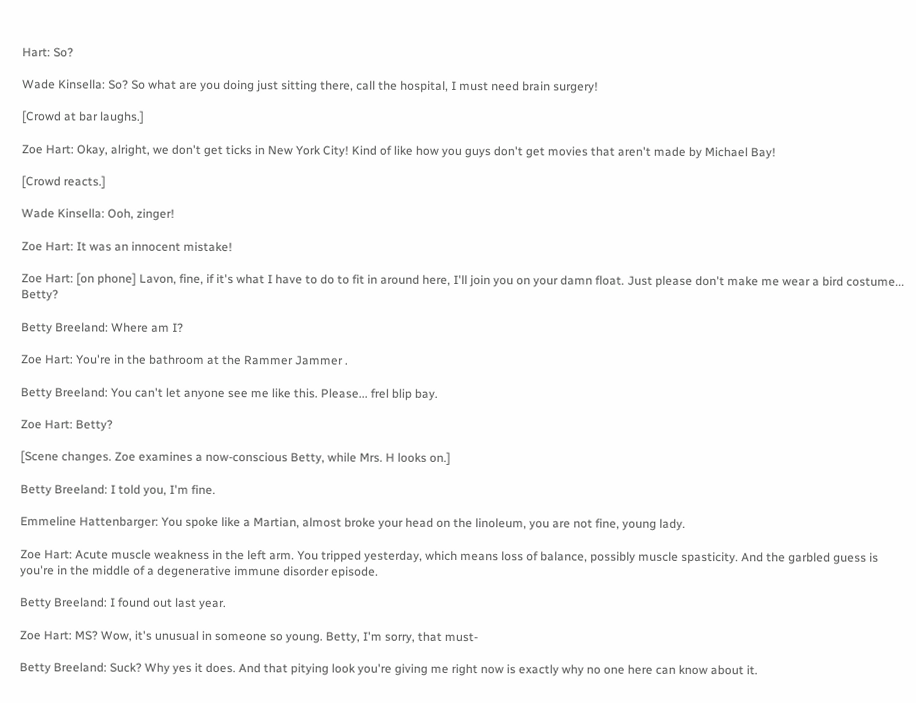Hart: So?

Wade Kinsella: So? So what are you doing just sitting there, call the hospital, I must need brain surgery!

[Crowd at bar laughs.]

Zoe Hart: Okay, alright, we don't get ticks in New York City! Kind of like how you guys don't get movies that aren't made by Michael Bay!

[Crowd reacts.]

Wade Kinsella: Ooh, zinger!

Zoe Hart: It was an innocent mistake!

Zoe Hart: [on phone] Lavon, fine, if it's what I have to do to fit in around here, I'll join you on your damn float. Just please don't make me wear a bird costume... Betty?

Betty Breeland: Where am I?

Zoe Hart: You're in the bathroom at the Rammer Jammer .

Betty Breeland: You can't let anyone see me like this. Please... frel blip bay.

Zoe Hart: Betty?

[Scene changes. Zoe examines a now-conscious Betty, while Mrs. H looks on.]

Betty Breeland: I told you, I'm fine.

Emmeline Hattenbarger: You spoke like a Martian, almost broke your head on the linoleum, you are not fine, young lady.

Zoe Hart: Acute muscle weakness in the left arm. You tripped yesterday, which means loss of balance, possibly muscle spasticity. And the garbled guess is you're in the middle of a degenerative immune disorder episode.

Betty Breeland: I found out last year.

Zoe Hart: MS? Wow, it's unusual in someone so young. Betty, I'm sorry, that must-

Betty Breeland: Suck? Why yes it does. And that pitying look you're giving me right now is exactly why no one here can know about it.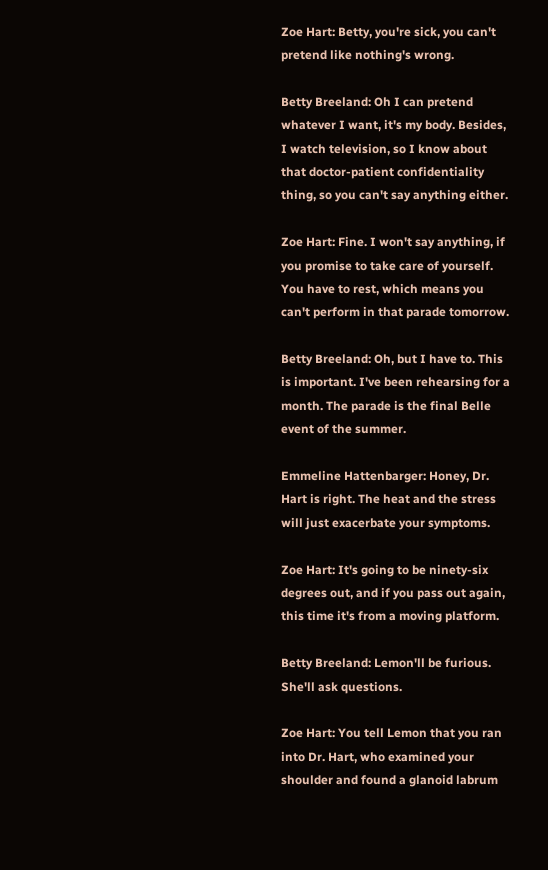Zoe Hart: Betty, you're sick, you can't pretend like nothing's wrong.

Betty Breeland: Oh I can pretend whatever I want, it's my body. Besides, I watch television, so I know about that doctor-patient confidentiality thing, so you can't say anything either.

Zoe Hart: Fine. I won't say anything, if you promise to take care of yourself. You have to rest, which means you can't perform in that parade tomorrow.

Betty Breeland: Oh, but I have to. This is important. I've been rehearsing for a month. The parade is the final Belle event of the summer.

Emmeline Hattenbarger: Honey, Dr. Hart is right. The heat and the stress will just exacerbate your symptoms.

Zoe Hart: It's going to be ninety-six degrees out, and if you pass out again, this time it's from a moving platform.

Betty Breeland: Lemon'll be furious. She'll ask questions.

Zoe Hart: You tell Lemon that you ran into Dr. Hart, who examined your shoulder and found a glanoid labrum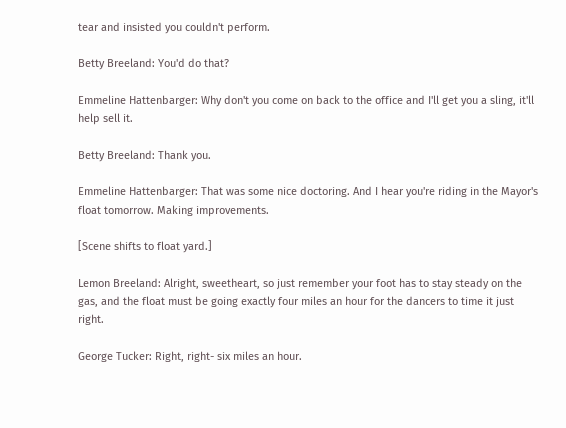tear and insisted you couldn't perform.

Betty Breeland: You'd do that?

Emmeline Hattenbarger: Why don't you come on back to the office and I'll get you a sling, it'll help sell it.

Betty Breeland: Thank you.

Emmeline Hattenbarger: That was some nice doctoring. And I hear you're riding in the Mayor's float tomorrow. Making improvements.

[Scene shifts to float yard.]

Lemon Breeland: Alright, sweetheart, so just remember your foot has to stay steady on the gas, and the float must be going exactly four miles an hour for the dancers to time it just right.

George Tucker: Right, right- six miles an hour.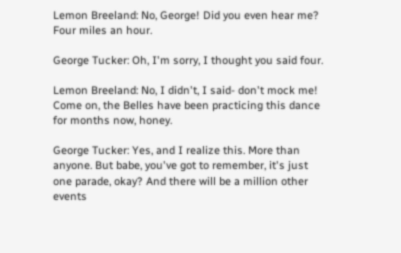Lemon Breeland: No, George! Did you even hear me? Four miles an hour.

George Tucker: Oh, I'm sorry, I thought you said four.

Lemon Breeland: No, I didn't, I said- don't mock me! Come on, the Belles have been practicing this dance for months now, honey.

George Tucker: Yes, and I realize this. More than anyone. But babe, you've got to remember, it's just one parade, okay? And there will be a million other events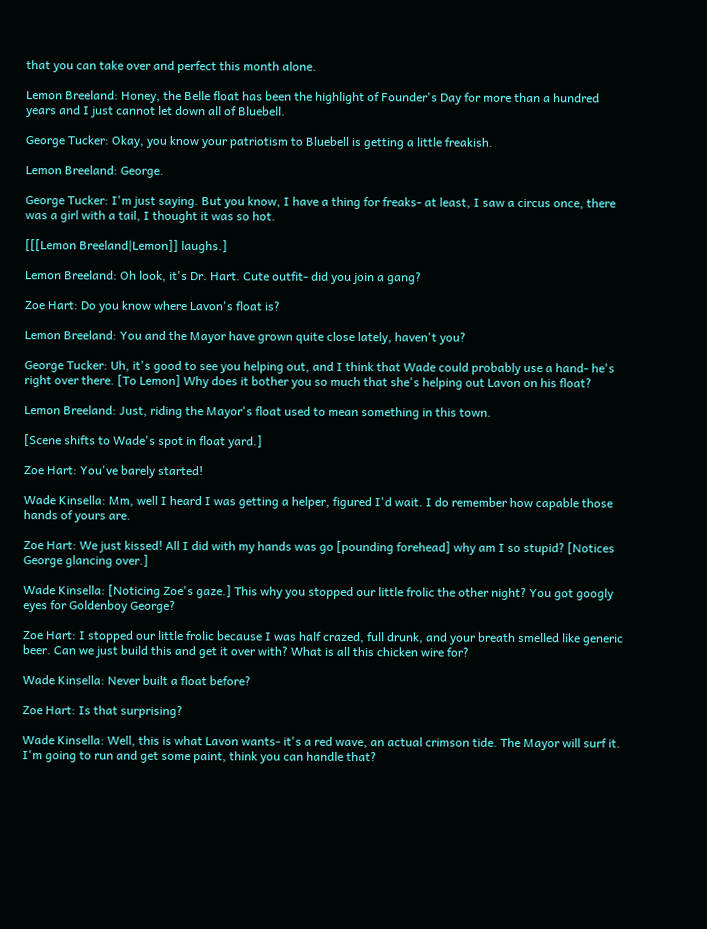that you can take over and perfect this month alone.

Lemon Breeland: Honey, the Belle float has been the highlight of Founder's Day for more than a hundred years and I just cannot let down all of Bluebell.

George Tucker: Okay, you know your patriotism to Bluebell is getting a little freakish.

Lemon Breeland: George.

George Tucker: I'm just saying. But you know, I have a thing for freaks- at least, I saw a circus once, there was a girl with a tail, I thought it was so hot.

[[[Lemon Breeland|Lemon]] laughs.]

Lemon Breeland: Oh look, it's Dr. Hart. Cute outfit- did you join a gang?

Zoe Hart: Do you know where Lavon's float is?

Lemon Breeland: You and the Mayor have grown quite close lately, haven't you?

George Tucker: Uh, it's good to see you helping out, and I think that Wade could probably use a hand- he's right over there. [To Lemon] Why does it bother you so much that she's helping out Lavon on his float?

Lemon Breeland: Just, riding the Mayor's float used to mean something in this town.

[Scene shifts to Wade's spot in float yard.]

Zoe Hart: You've barely started!

Wade Kinsella: Mm, well I heard I was getting a helper, figured I'd wait. I do remember how capable those hands of yours are.

Zoe Hart: We just kissed! All I did with my hands was go [pounding forehead] why am I so stupid? [Notices George glancing over.]

Wade Kinsella: [Noticing Zoe's gaze.] This why you stopped our little frolic the other night? You got googly eyes for Goldenboy George?

Zoe Hart: I stopped our little frolic because I was half crazed, full drunk, and your breath smelled like generic beer. Can we just build this and get it over with? What is all this chicken wire for?

Wade Kinsella: Never built a float before?

Zoe Hart: Is that surprising?

Wade Kinsella: Well, this is what Lavon wants- it's a red wave, an actual crimson tide. The Mayor will surf it. I'm going to run and get some paint, think you can handle that?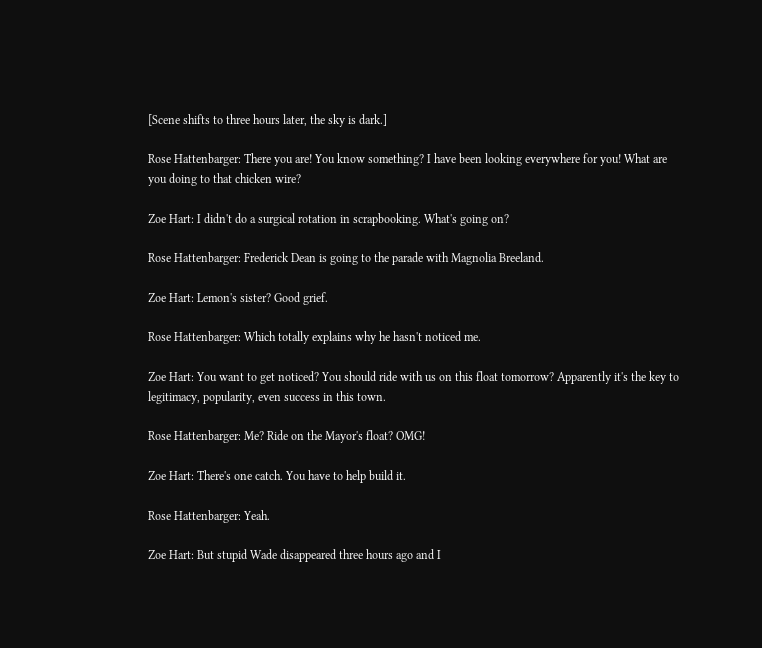[Scene shifts to three hours later, the sky is dark.]

Rose Hattenbarger: There you are! You know something? I have been looking everywhere for you! What are you doing to that chicken wire?

Zoe Hart: I didn't do a surgical rotation in scrapbooking. What's going on?

Rose Hattenbarger: Frederick Dean is going to the parade with Magnolia Breeland.

Zoe Hart: Lemon's sister? Good grief.

Rose Hattenbarger: Which totally explains why he hasn't noticed me.

Zoe Hart: You want to get noticed? You should ride with us on this float tomorrow? Apparently it's the key to legitimacy, popularity, even success in this town.

Rose Hattenbarger: Me? Ride on the Mayor's float? OMG!

Zoe Hart: There's one catch. You have to help build it.

Rose Hattenbarger: Yeah.

Zoe Hart: But stupid Wade disappeared three hours ago and I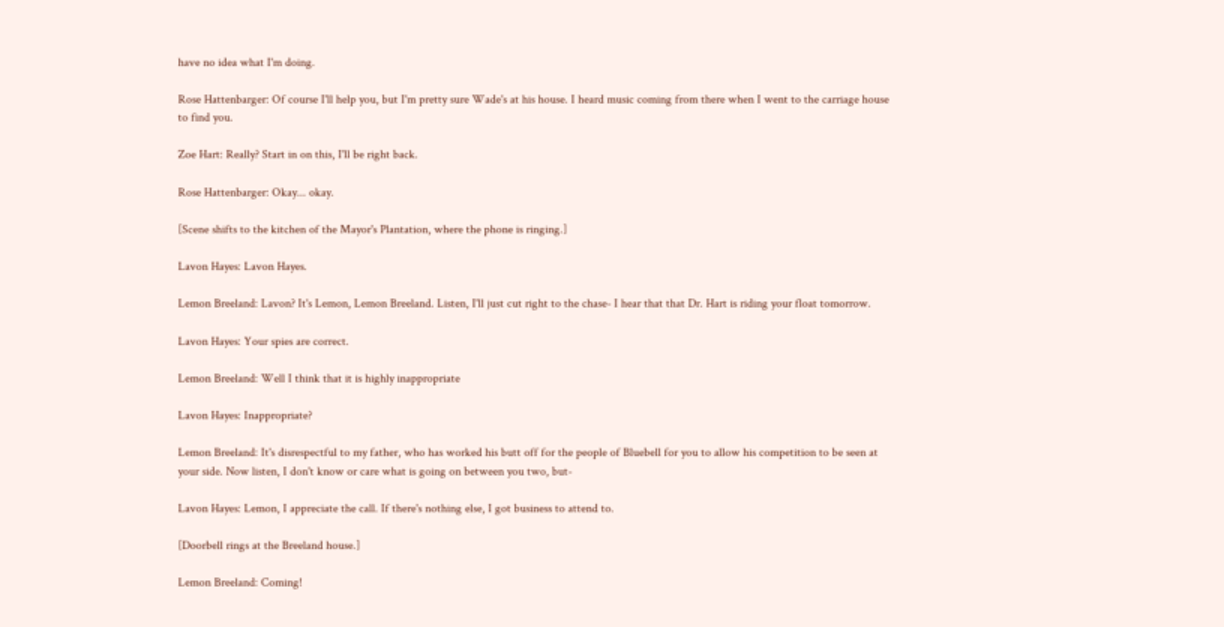have no idea what I'm doing.

Rose Hattenbarger: Of course I'll help you, but I'm pretty sure Wade's at his house. I heard music coming from there when I went to the carriage house to find you.

Zoe Hart: Really? Start in on this, I'll be right back.

Rose Hattenbarger: Okay... okay.

[Scene shifts to the kitchen of the Mayor's Plantation, where the phone is ringing.]

Lavon Hayes: Lavon Hayes.

Lemon Breeland: Lavon? It's Lemon, Lemon Breeland. Listen, I'll just cut right to the chase- I hear that that Dr. Hart is riding your float tomorrow.

Lavon Hayes: Your spies are correct.

Lemon Breeland: Well I think that it is highly inappropriate

Lavon Hayes: Inappropriate?

Lemon Breeland: It's disrespectful to my father, who has worked his butt off for the people of Bluebell for you to allow his competition to be seen at your side. Now listen, I don't know or care what is going on between you two, but-

Lavon Hayes: Lemon, I appreciate the call. If there's nothing else, I got business to attend to.

[Doorbell rings at the Breeland house.]

Lemon Breeland: Coming!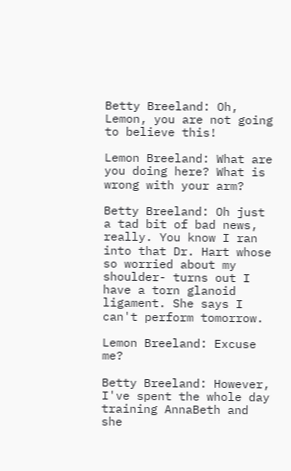Betty Breeland: Oh, Lemon, you are not going to believe this!

Lemon Breeland: What are you doing here? What is wrong with your arm?

Betty Breeland: Oh just a tad bit of bad news, really. You know I ran into that Dr. Hart whose so worried about my shoulder- turns out I have a torn glanoid ligament. She says I can't perform tomorrow.

Lemon Breeland: Excuse me?

Betty Breeland: However, I've spent the whole day training AnnaBeth and she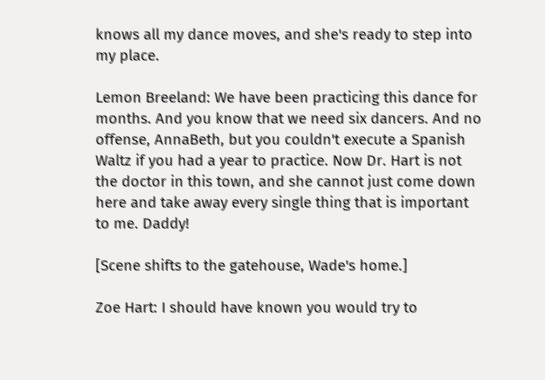knows all my dance moves, and she's ready to step into my place.

Lemon Breeland: We have been practicing this dance for months. And you know that we need six dancers. And no offense, AnnaBeth, but you couldn't execute a Spanish Waltz if you had a year to practice. Now Dr. Hart is not the doctor in this town, and she cannot just come down here and take away every single thing that is important to me. Daddy!

[Scene shifts to the gatehouse, Wade's home.]

Zoe Hart: I should have known you would try to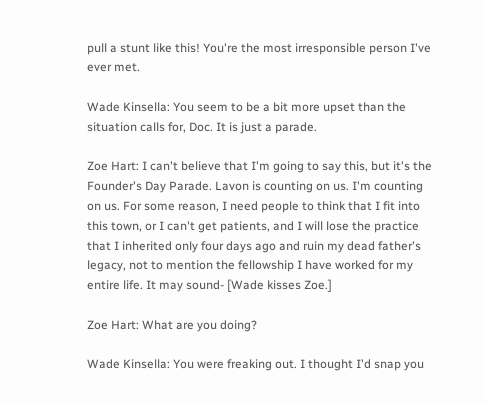pull a stunt like this! You're the most irresponsible person I've ever met.

Wade Kinsella: You seem to be a bit more upset than the situation calls for, Doc. It is just a parade.

Zoe Hart: I can't believe that I'm going to say this, but it's the Founder's Day Parade. Lavon is counting on us. I'm counting on us. For some reason, I need people to think that I fit into this town, or I can't get patients, and I will lose the practice that I inherited only four days ago and ruin my dead father's legacy, not to mention the fellowship I have worked for my entire life. It may sound- [Wade kisses Zoe.]

Zoe Hart: What are you doing?

Wade Kinsella: You were freaking out. I thought I'd snap you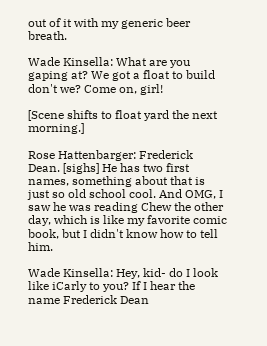out of it with my generic beer breath.

Wade Kinsella: What are you gaping at? We got a float to build don't we? Come on, girl!

[Scene shifts to float yard the next morning.]

Rose Hattenbarger: Frederick Dean. [sighs] He has two first names, something about that is just so old school cool. And OMG, I saw he was reading Chew the other day, which is like my favorite comic book, but I didn't know how to tell him.

Wade Kinsella: Hey, kid- do I look like iCarly to you? If I hear the name Frederick Dean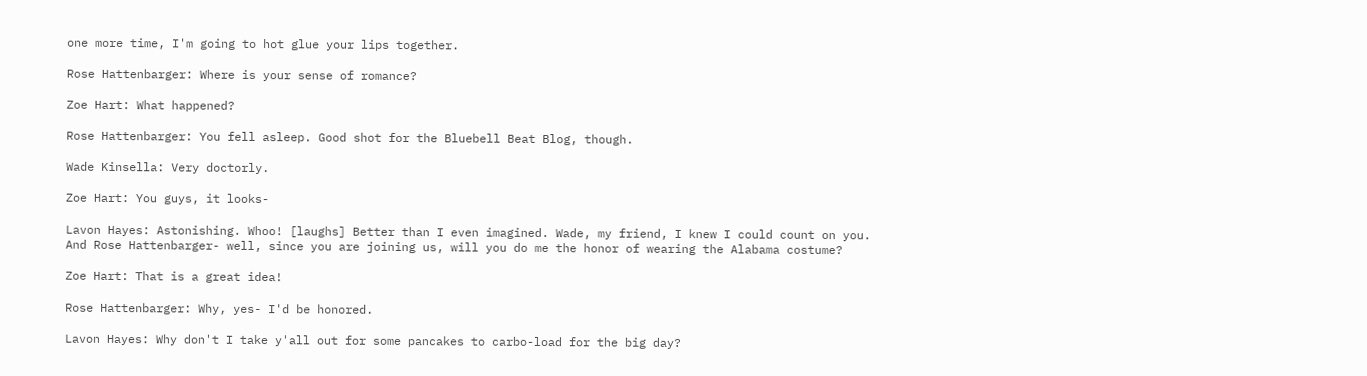one more time, I'm going to hot glue your lips together.

Rose Hattenbarger: Where is your sense of romance?

Zoe Hart: What happened?

Rose Hattenbarger: You fell asleep. Good shot for the Bluebell Beat Blog, though.

Wade Kinsella: Very doctorly.

Zoe Hart: You guys, it looks-

Lavon Hayes: Astonishing. Whoo! [laughs] Better than I even imagined. Wade, my friend, I knew I could count on you. And Rose Hattenbarger- well, since you are joining us, will you do me the honor of wearing the Alabama costume?

Zoe Hart: That is a great idea!

Rose Hattenbarger: Why, yes- I'd be honored.

Lavon Hayes: Why don't I take y'all out for some pancakes to carbo-load for the big day?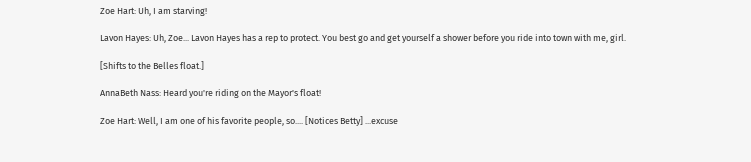Zoe Hart: Uh, I am starving!

Lavon Hayes: Uh, Zoe... Lavon Hayes has a rep to protect. You best go and get yourself a shower before you ride into town with me, girl.

[Shifts to the Belles float.]

AnnaBeth Nass: Heard you're riding on the Mayor's float!

Zoe Hart: Well, I am one of his favorite people, so.... [Notices Betty] ...excuse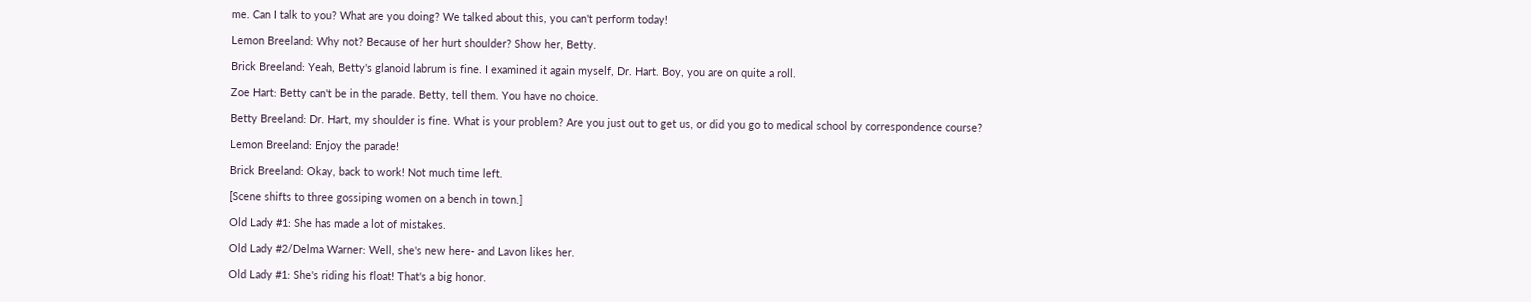me. Can I talk to you? What are you doing? We talked about this, you can't perform today!

Lemon Breeland: Why not? Because of her hurt shoulder? Show her, Betty.

Brick Breeland: Yeah, Betty's glanoid labrum is fine. I examined it again myself, Dr. Hart. Boy, you are on quite a roll.

Zoe Hart: Betty can't be in the parade. Betty, tell them. You have no choice.

Betty Breeland: Dr. Hart, my shoulder is fine. What is your problem? Are you just out to get us, or did you go to medical school by correspondence course?

Lemon Breeland: Enjoy the parade!

Brick Breeland: Okay, back to work! Not much time left.

[Scene shifts to three gossiping women on a bench in town.]

Old Lady #1: She has made a lot of mistakes.

Old Lady #2/Delma Warner: Well, she's new here- and Lavon likes her.

Old Lady #1: She's riding his float! That's a big honor.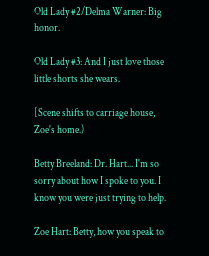Old Lady #2/Delma Warner: Big honor.

Old Lady #3: And I just love those little shorts she wears.

[Scene shifts to carriage house, Zoe's home.)

Betty Breeland: Dr. Hart... I'm so sorry about how I spoke to you. I know you were just trying to help.

Zoe Hart: Betty, how you speak to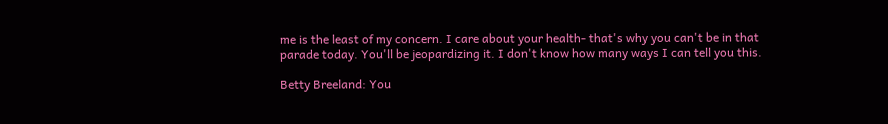me is the least of my concern. I care about your health- that's why you can't be in that parade today. You'll be jeopardizing it. I don't know how many ways I can tell you this.

Betty Breeland: You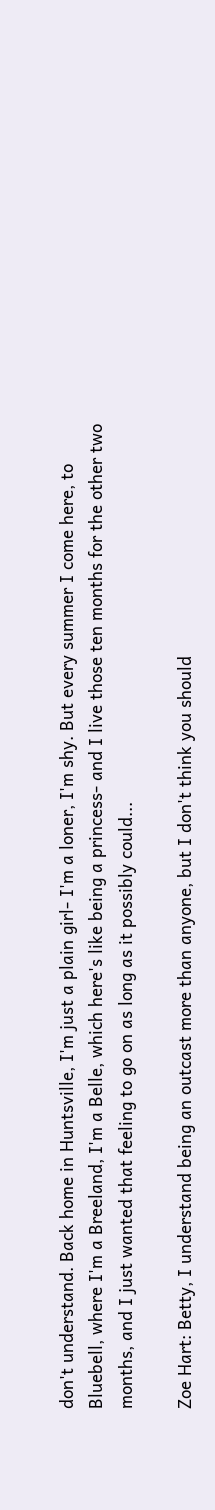don't understand. Back home in Huntsville, I'm just a plain girl- I'm a loner, I'm shy. But every summer I come here, to Bluebell, where I'm a Breeland, I'm a Belle, which here's like being a princess- and I live those ten months for the other two months, and I just wanted that feeling to go on as long as it possibly could...

Zoe Hart: Betty, I understand being an outcast more than anyone, but I don't think you should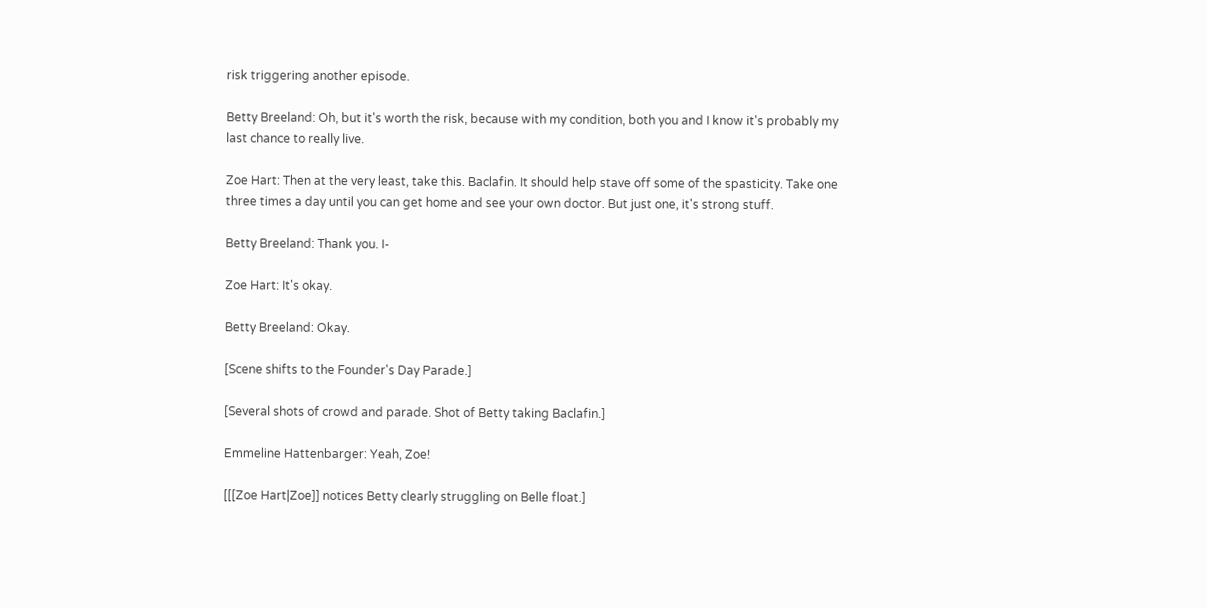risk triggering another episode.

Betty Breeland: Oh, but it's worth the risk, because with my condition, both you and I know it's probably my last chance to really live.

Zoe Hart: Then at the very least, take this. Baclafin. It should help stave off some of the spasticity. Take one three times a day until you can get home and see your own doctor. But just one, it's strong stuff.

Betty Breeland: Thank you. I-

Zoe Hart: It's okay.

Betty Breeland: Okay.

[Scene shifts to the Founder's Day Parade.]

[Several shots of crowd and parade. Shot of Betty taking Baclafin.]

Emmeline Hattenbarger: Yeah, Zoe!

[[[Zoe Hart|Zoe]] notices Betty clearly struggling on Belle float.]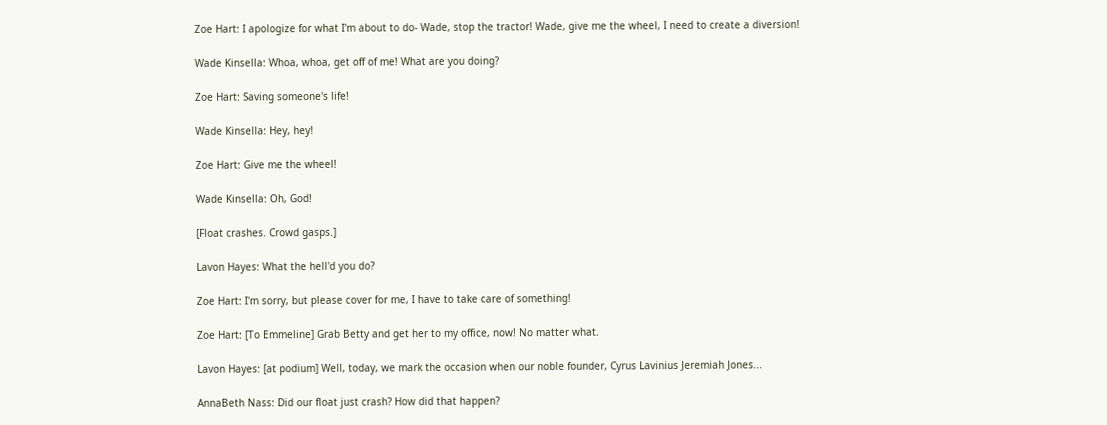Zoe Hart: I apologize for what I'm about to do- Wade, stop the tractor! Wade, give me the wheel, I need to create a diversion!

Wade Kinsella: Whoa, whoa, get off of me! What are you doing?

Zoe Hart: Saving someone's life!

Wade Kinsella: Hey, hey!

Zoe Hart: Give me the wheel!

Wade Kinsella: Oh, God!

[Float crashes. Crowd gasps.]

Lavon Hayes: What the hell'd you do?

Zoe Hart: I'm sorry, but please cover for me, I have to take care of something!

Zoe Hart: [To Emmeline] Grab Betty and get her to my office, now! No matter what.

Lavon Hayes: [at podium] Well, today, we mark the occasion when our noble founder, Cyrus Lavinius Jeremiah Jones...

AnnaBeth Nass: Did our float just crash? How did that happen?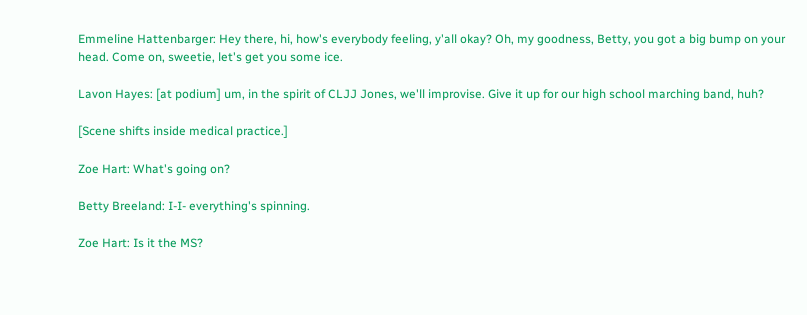Emmeline Hattenbarger: Hey there, hi, how's everybody feeling, y'all okay? Oh, my goodness, Betty, you got a big bump on your head. Come on, sweetie, let's get you some ice.

Lavon Hayes: [at podium] um, in the spirit of CLJJ Jones, we'll improvise. Give it up for our high school marching band, huh?

[Scene shifts inside medical practice.]

Zoe Hart: What's going on?

Betty Breeland: I-I- everything's spinning.

Zoe Hart: Is it the MS?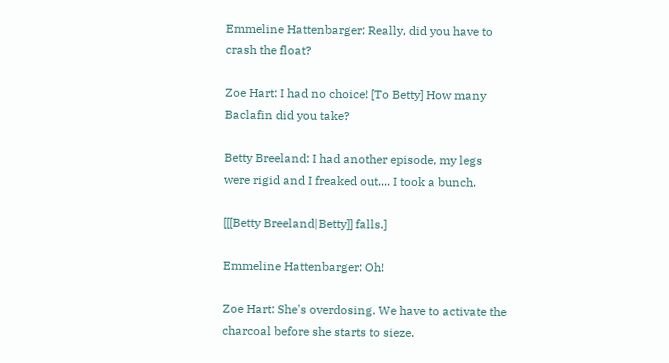Emmeline Hattenbarger: Really, did you have to crash the float?

Zoe Hart: I had no choice! [To Betty] How many Baclafin did you take?

Betty Breeland: I had another episode, my legs were rigid and I freaked out.... I took a bunch.

[[[Betty Breeland|Betty]] falls.]

Emmeline Hattenbarger: Oh!

Zoe Hart: She's overdosing. We have to activate the charcoal before she starts to sieze.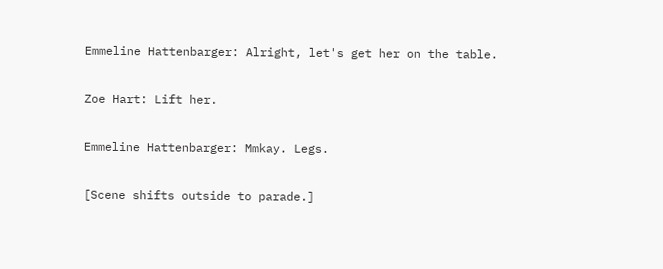Emmeline Hattenbarger: Alright, let's get her on the table.

Zoe Hart: Lift her.

Emmeline Hattenbarger: Mmkay. Legs.

[Scene shifts outside to parade.]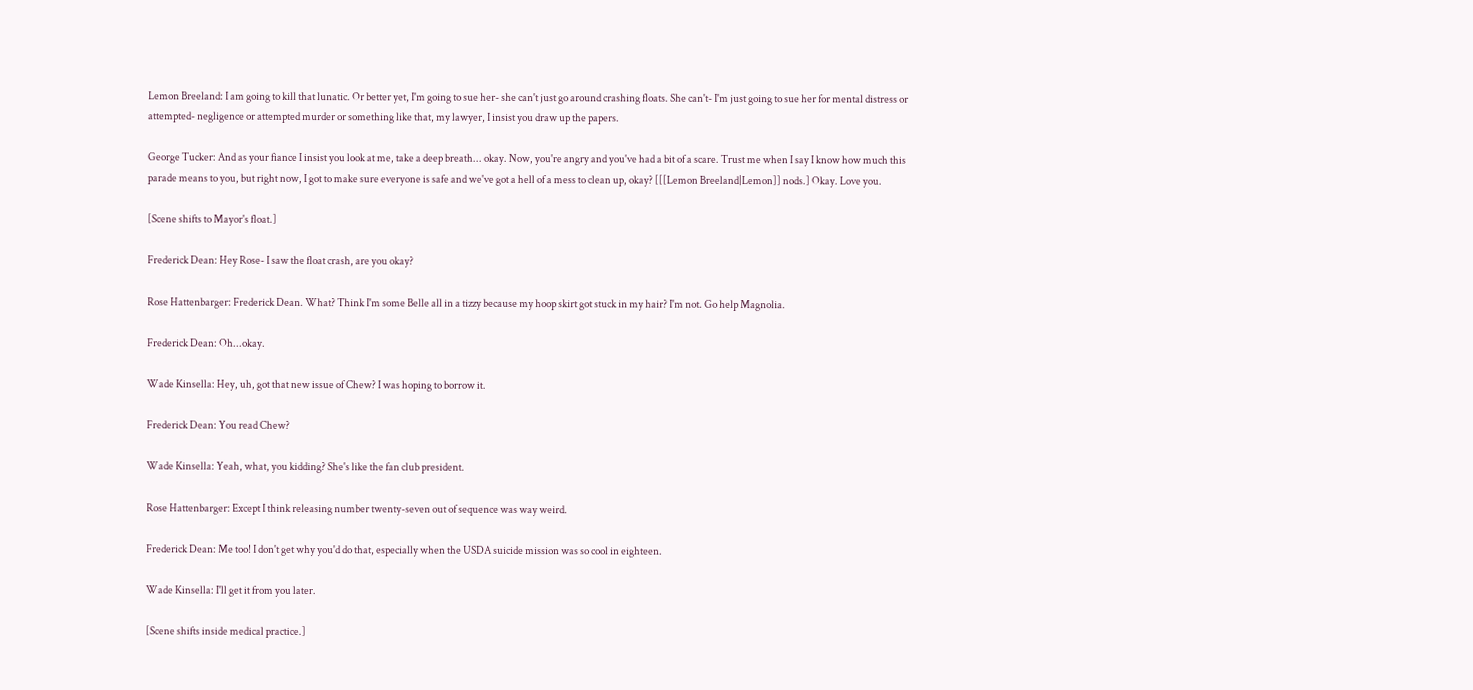Lemon Breeland: I am going to kill that lunatic. Or better yet, I'm going to sue her- she can't just go around crashing floats. She can't- I'm just going to sue her for mental distress or attempted- negligence or attempted murder or something like that, my lawyer, I insist you draw up the papers.

George Tucker: And as your fiance I insist you look at me, take a deep breath... okay. Now, you're angry and you've had a bit of a scare. Trust me when I say I know how much this parade means to you, but right now, I got to make sure everyone is safe and we've got a hell of a mess to clean up, okay? [[[Lemon Breeland|Lemon]] nods.] Okay. Love you.

[Scene shifts to Mayor's float.]

Frederick Dean: Hey Rose- I saw the float crash, are you okay?

Rose Hattenbarger: Frederick Dean. What? Think I'm some Belle all in a tizzy because my hoop skirt got stuck in my hair? I'm not. Go help Magnolia.

Frederick Dean: Oh...okay.

Wade Kinsella: Hey, uh, got that new issue of Chew? I was hoping to borrow it.

Frederick Dean: You read Chew?

Wade Kinsella: Yeah, what, you kidding? She's like the fan club president.

Rose Hattenbarger: Except I think releasing number twenty-seven out of sequence was way weird.

Frederick Dean: Me too! I don't get why you'd do that, especially when the USDA suicide mission was so cool in eighteen.

Wade Kinsella: I'll get it from you later.

[Scene shifts inside medical practice.]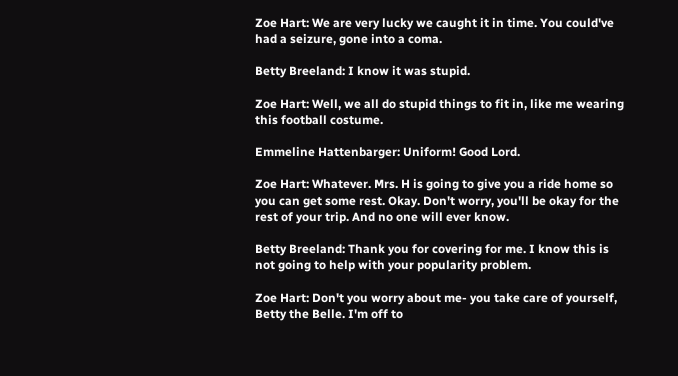Zoe Hart: We are very lucky we caught it in time. You could've had a seizure, gone into a coma.

Betty Breeland: I know it was stupid.

Zoe Hart: Well, we all do stupid things to fit in, like me wearing this football costume.

Emmeline Hattenbarger: Uniform! Good Lord.

Zoe Hart: Whatever. Mrs. H is going to give you a ride home so you can get some rest. Okay. Don't worry, you'll be okay for the rest of your trip. And no one will ever know.

Betty Breeland: Thank you for covering for me. I know this is not going to help with your popularity problem.

Zoe Hart: Don't you worry about me- you take care of yourself, Betty the Belle. I'm off to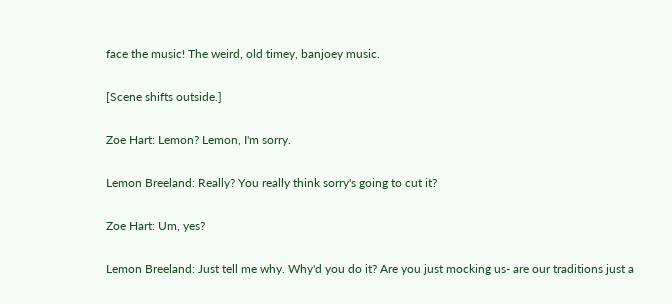face the music! The weird, old timey, banjoey music.

[Scene shifts outside.]

Zoe Hart: Lemon? Lemon, I'm sorry.

Lemon Breeland: Really? You really think sorry's going to cut it?

Zoe Hart: Um, yes?

Lemon Breeland: Just tell me why. Why'd you do it? Are you just mocking us- are our traditions just a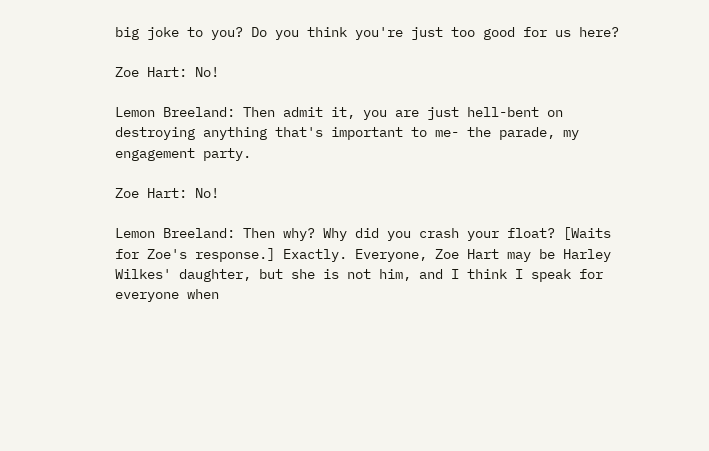big joke to you? Do you think you're just too good for us here?

Zoe Hart: No!

Lemon Breeland: Then admit it, you are just hell-bent on destroying anything that's important to me- the parade, my engagement party.

Zoe Hart: No!

Lemon Breeland: Then why? Why did you crash your float? [Waits for Zoe's response.] Exactly. Everyone, Zoe Hart may be Harley Wilkes' daughter, but she is not him, and I think I speak for everyone when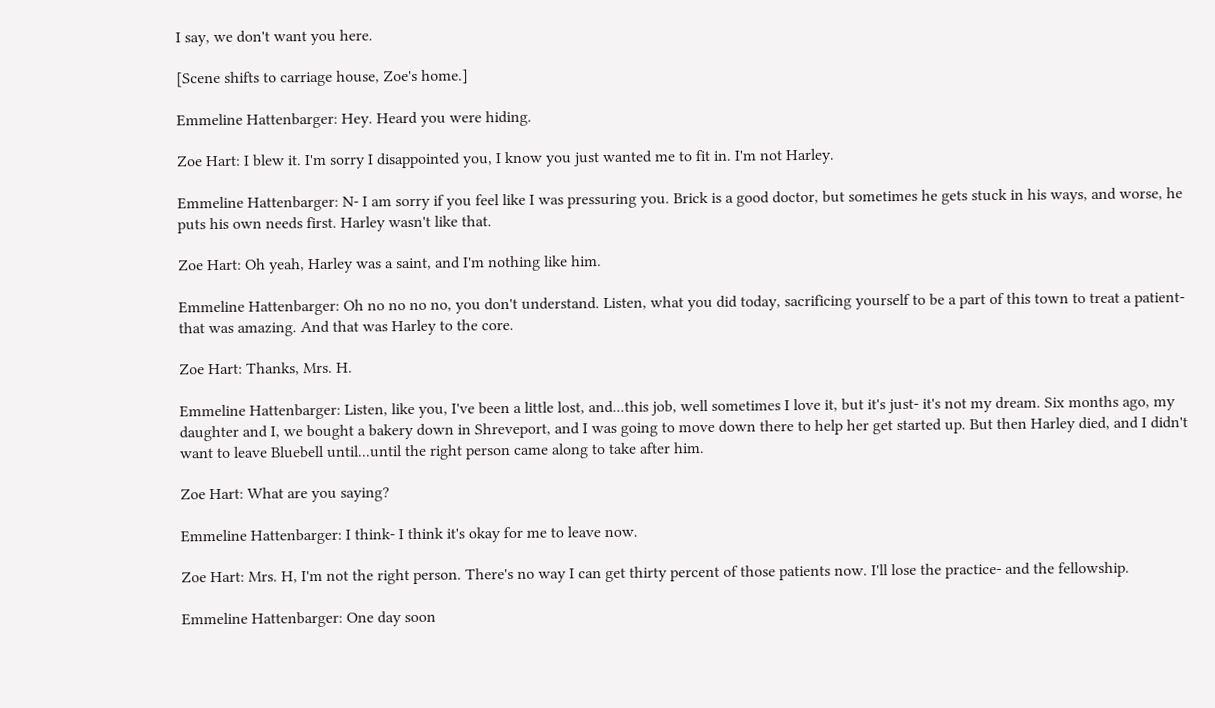I say, we don't want you here.

[Scene shifts to carriage house, Zoe's home.]

Emmeline Hattenbarger: Hey. Heard you were hiding.

Zoe Hart: I blew it. I'm sorry I disappointed you, I know you just wanted me to fit in. I'm not Harley.

Emmeline Hattenbarger: N- I am sorry if you feel like I was pressuring you. Brick is a good doctor, but sometimes he gets stuck in his ways, and worse, he puts his own needs first. Harley wasn't like that.

Zoe Hart: Oh yeah, Harley was a saint, and I'm nothing like him.

Emmeline Hattenbarger: Oh no no no no, you don't understand. Listen, what you did today, sacrificing yourself to be a part of this town to treat a patient- that was amazing. And that was Harley to the core.

Zoe Hart: Thanks, Mrs. H.

Emmeline Hattenbarger: Listen, like you, I've been a little lost, and...this job, well sometimes I love it, but it's just- it's not my dream. Six months ago, my daughter and I, we bought a bakery down in Shreveport, and I was going to move down there to help her get started up. But then Harley died, and I didn't want to leave Bluebell until...until the right person came along to take after him.

Zoe Hart: What are you saying?

Emmeline Hattenbarger: I think- I think it's okay for me to leave now.

Zoe Hart: Mrs. H, I'm not the right person. There's no way I can get thirty percent of those patients now. I'll lose the practice- and the fellowship.

Emmeline Hattenbarger: One day soon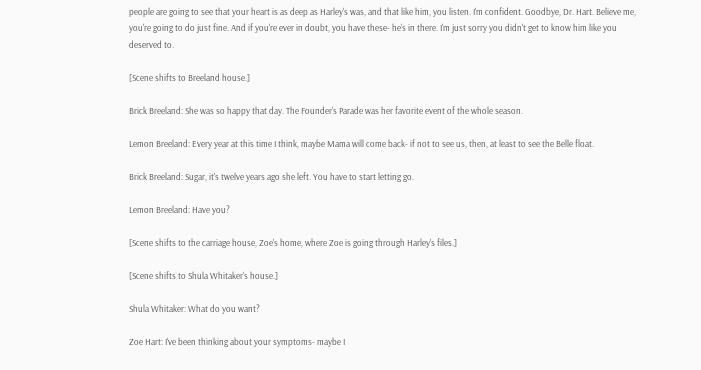people are going to see that your heart is as deep as Harley's was, and that like him, you listen. I'm confident. Goodbye, Dr. Hart. Believe me, you're going to do just fine. And if you're ever in doubt, you have these- he's in there. I'm just sorry you didn't get to know him like you deserved to.

[Scene shifts to Breeland house.]

Brick Breeland: She was so happy that day. The Founder's Parade was her favorite event of the whole season.

Lemon Breeland: Every year at this time I think, maybe Mama will come back- if not to see us, then, at least to see the Belle float.

Brick Breeland: Sugar, it's twelve years ago she left. You have to start letting go.

Lemon Breeland: Have you?

[Scene shifts to the carriage house, Zoe's home, where Zoe is going through Harley's files.]

[Scene shifts to Shula Whitaker's house.]

Shula Whitaker: What do you want?

Zoe Hart: I've been thinking about your symptoms- maybe I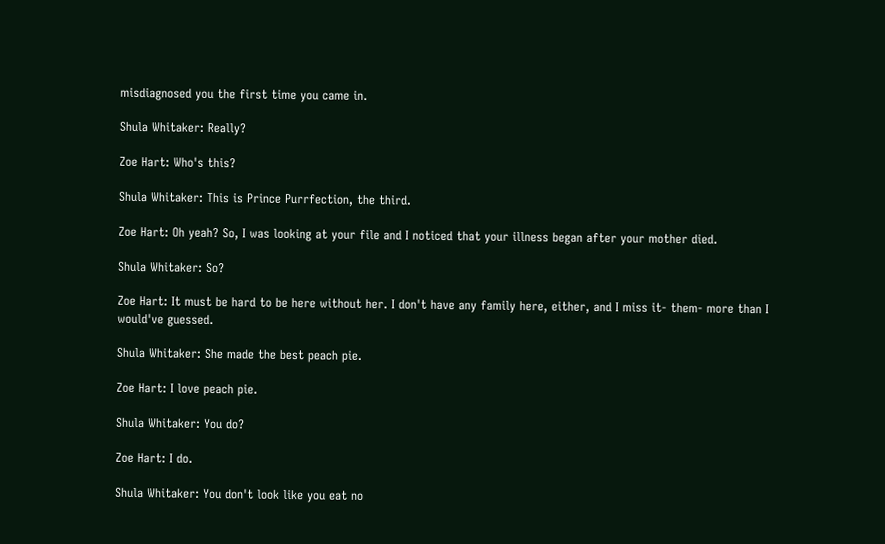misdiagnosed you the first time you came in.

Shula Whitaker: Really?

Zoe Hart: Who's this?

Shula Whitaker: This is Prince Purrfection, the third.

Zoe Hart: Oh yeah? So, I was looking at your file and I noticed that your illness began after your mother died.

Shula Whitaker: So?

Zoe Hart: It must be hard to be here without her. I don't have any family here, either, and I miss it- them- more than I would've guessed.

Shula Whitaker: She made the best peach pie.

Zoe Hart: I love peach pie.

Shula Whitaker: You do?

Zoe Hart: I do.

Shula Whitaker: You don't look like you eat no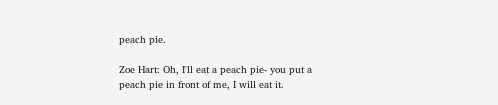peach pie.

Zoe Hart: Oh, I'll eat a peach pie- you put a peach pie in front of me, I will eat it.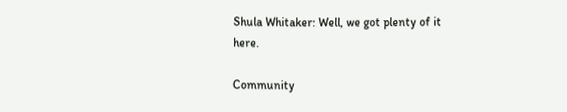Shula Whitaker: Well, we got plenty of it here.

Community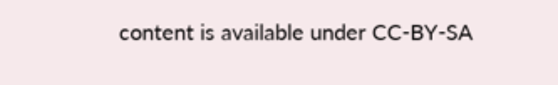content is available under CC-BY-SA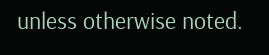unless otherwise noted.